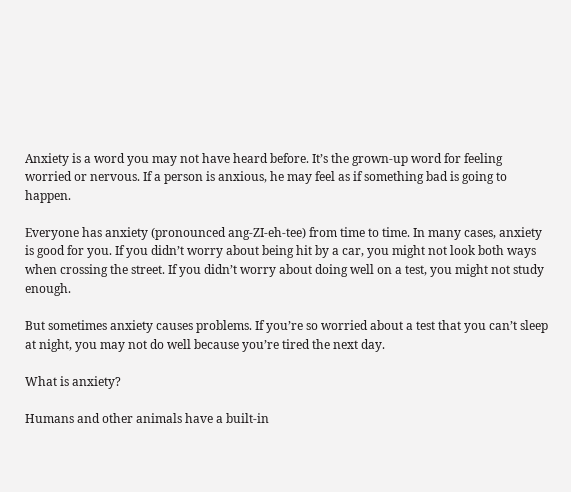Anxiety is a word you may not have heard before. It’s the grown-up word for feeling worried or nervous. If a person is anxious, he may feel as if something bad is going to happen.

Everyone has anxiety (pronounced ang-ZI-eh-tee) from time to time. In many cases, anxiety is good for you. If you didn’t worry about being hit by a car, you might not look both ways when crossing the street. If you didn’t worry about doing well on a test, you might not study enough.

But sometimes anxiety causes problems. If you’re so worried about a test that you can’t sleep at night, you may not do well because you’re tired the next day.

What is anxiety?

Humans and other animals have a built-in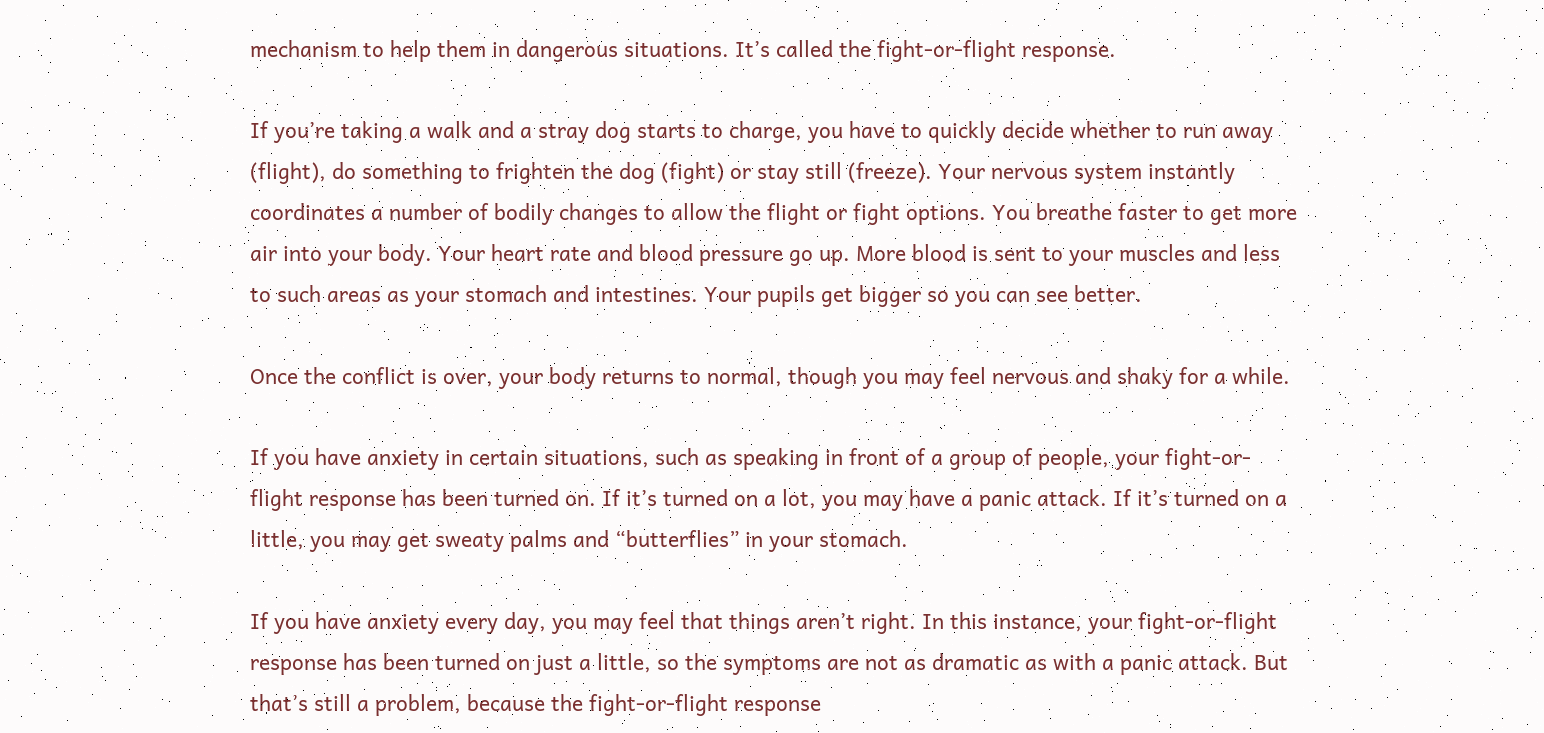mechanism to help them in dangerous situations. It’s called the fight-or-flight response.

If you’re taking a walk and a stray dog starts to charge, you have to quickly decide whether to run away (flight), do something to frighten the dog (fight) or stay still (freeze). Your nervous system instantly coordinates a number of bodily changes to allow the flight or fight options. You breathe faster to get more air into your body. Your heart rate and blood pressure go up. More blood is sent to your muscles and less to such areas as your stomach and intestines. Your pupils get bigger so you can see better.

Once the conflict is over, your body returns to normal, though you may feel nervous and shaky for a while.

If you have anxiety in certain situations, such as speaking in front of a group of people, your fight-or-flight response has been turned on. If it’s turned on a lot, you may have a panic attack. If it’s turned on a little, you may get sweaty palms and “butterflies” in your stomach.

If you have anxiety every day, you may feel that things aren’t right. In this instance, your fight-or-flight response has been turned on just a little, so the symptoms are not as dramatic as with a panic attack. But that’s still a problem, because the fight-or-flight response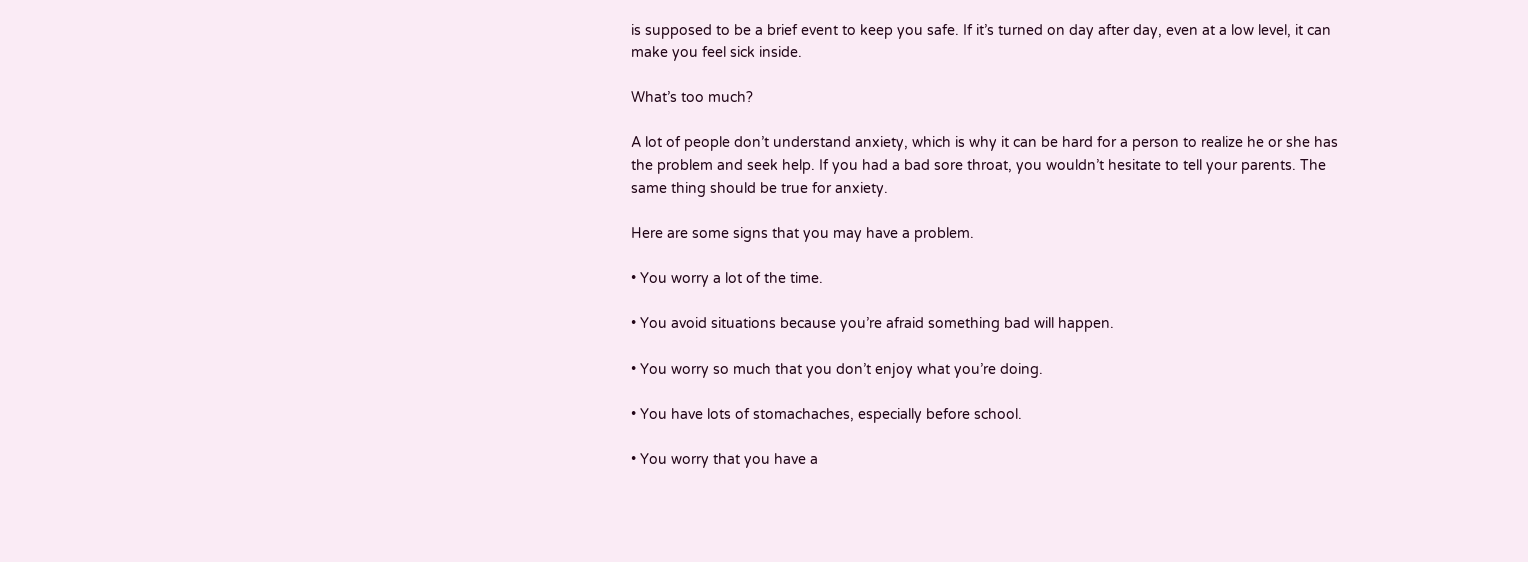is supposed to be a brief event to keep you safe. If it’s turned on day after day, even at a low level, it can make you feel sick inside.

What’s too much?

A lot of people don’t understand anxiety, which is why it can be hard for a person to realize he or she has the problem and seek help. If you had a bad sore throat, you wouldn’t hesitate to tell your parents. The same thing should be true for anxiety.

Here are some signs that you may have a problem.

• You worry a lot of the time.

• You avoid situations because you’re afraid something bad will happen.

• You worry so much that you don’t enjoy what you’re doing.

• You have lots of stomachaches, especially before school.

• You worry that you have a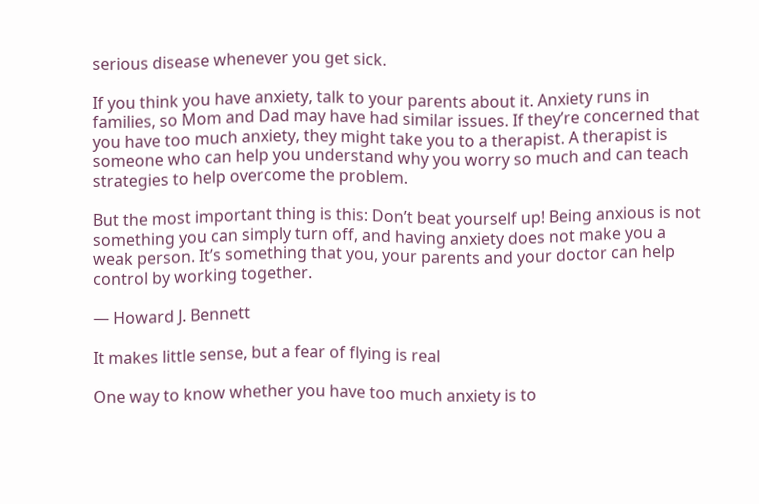serious disease whenever you get sick.

If you think you have anxiety, talk to your parents about it. Anxiety runs in families, so Mom and Dad may have had similar issues. If they’re concerned that you have too much anxiety, they might take you to a therapist. A therapist is someone who can help you understand why you worry so much and can teach strategies to help overcome the problem.

But the most important thing is this: Don’t beat yourself up! Being anxious is not something you can simply turn off, and having anxiety does not make you a weak person. It’s something that you, your parents and your doctor can help control by working together.

— Howard J. Bennett

It makes little sense, but a fear of flying is real

One way to know whether you have too much anxiety is to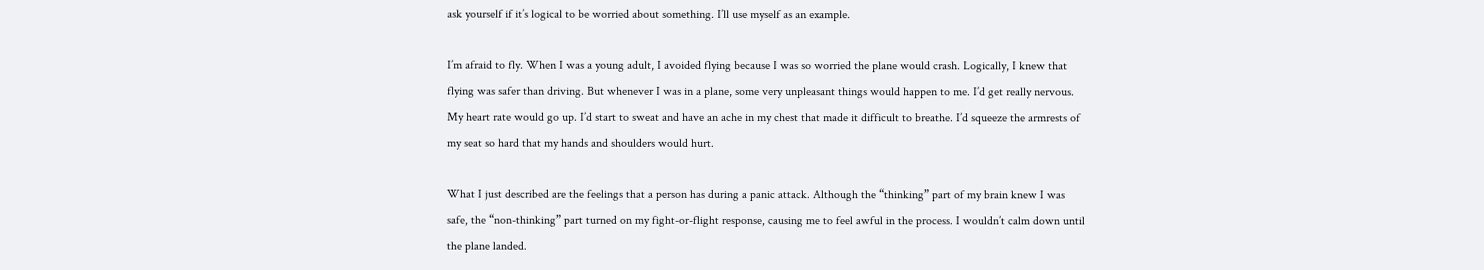ask yourself if it’s logical to be worried about something. I’ll use myself as an example.

I’m afraid to fly. When I was a young adult, I avoided flying because I was so worried the plane would crash. Logically, I knew that flying was safer than driving. But whenever I was in a plane, some very unpleasant things would happen to me. I’d get really nervous. My heart rate would go up. I’d start to sweat and have an ache in my chest that made it difficult to breathe. I’d squeeze the armrests of my seat so hard that my hands and shoulders would hurt.

What I just described are the feelings that a person has during a panic attack. Although the “thinking” part of my brain knew I was safe, the “non-thinking” part turned on my fight-or-flight response, causing me to feel awful in the process. I wouldn’t calm down until the plane landed.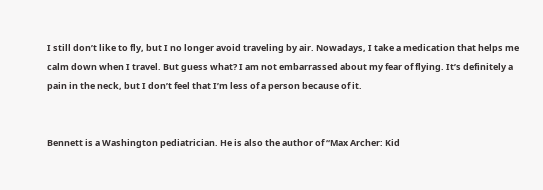I still don’t like to fly, but I no longer avoid traveling by air. Nowadays, I take a medication that helps me calm down when I travel. But guess what? I am not embarrassed about my fear of flying. It’s definitely a pain in the neck, but I don’t feel that I’m less of a person because of it.


Bennett is a Washington pediatrician. He is also the author of “Max Archer: Kid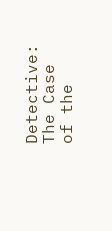Detective: The Case of the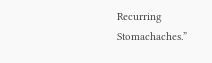Recurring Stomachaches.”